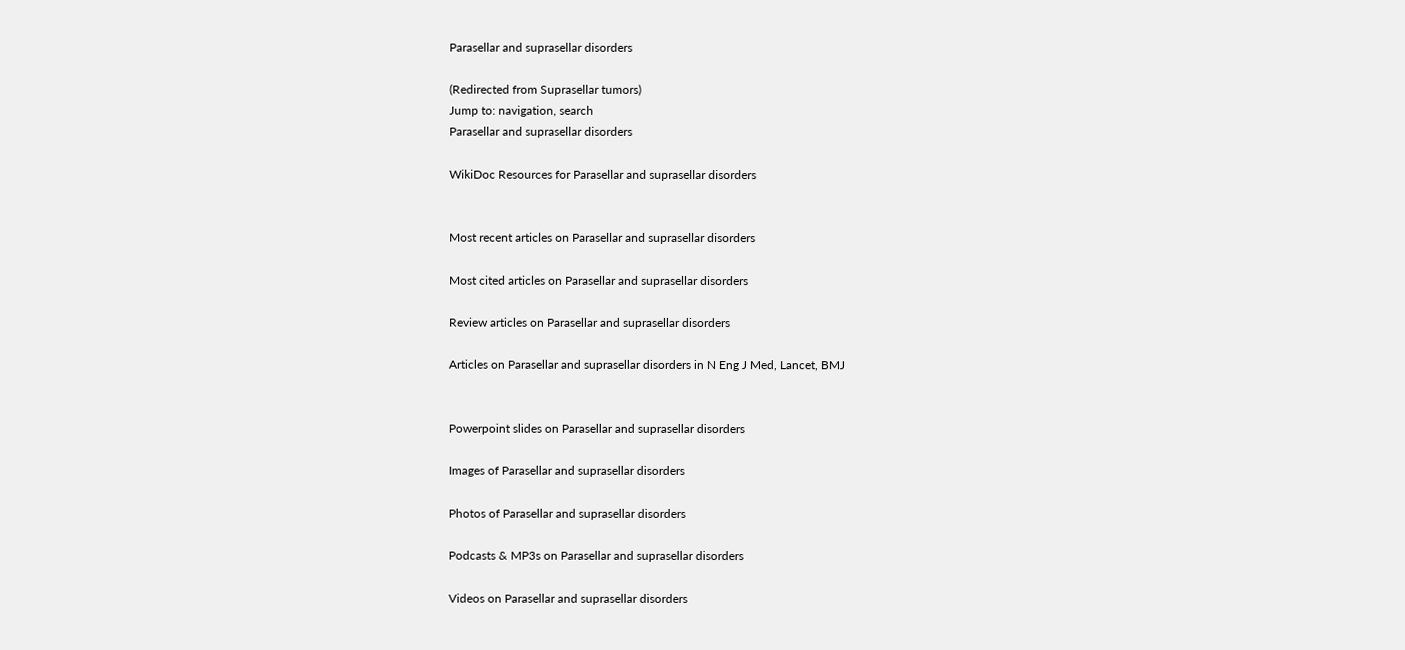Parasellar and suprasellar disorders

(Redirected from Suprasellar tumors)
Jump to: navigation, search
Parasellar and suprasellar disorders

WikiDoc Resources for Parasellar and suprasellar disorders


Most recent articles on Parasellar and suprasellar disorders

Most cited articles on Parasellar and suprasellar disorders

Review articles on Parasellar and suprasellar disorders

Articles on Parasellar and suprasellar disorders in N Eng J Med, Lancet, BMJ


Powerpoint slides on Parasellar and suprasellar disorders

Images of Parasellar and suprasellar disorders

Photos of Parasellar and suprasellar disorders

Podcasts & MP3s on Parasellar and suprasellar disorders

Videos on Parasellar and suprasellar disorders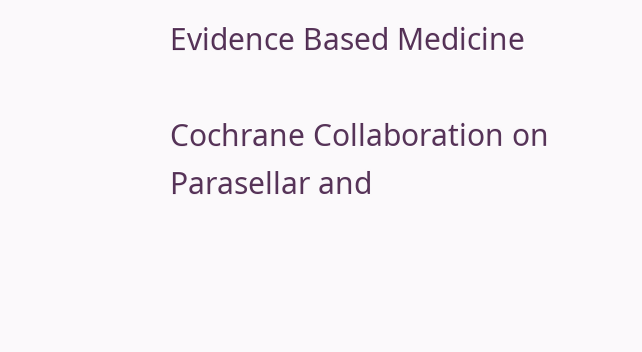Evidence Based Medicine

Cochrane Collaboration on Parasellar and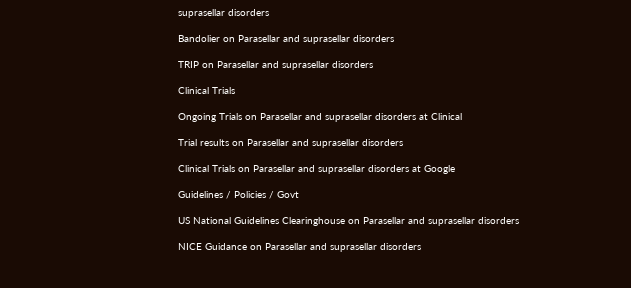suprasellar disorders

Bandolier on Parasellar and suprasellar disorders

TRIP on Parasellar and suprasellar disorders

Clinical Trials

Ongoing Trials on Parasellar and suprasellar disorders at Clinical

Trial results on Parasellar and suprasellar disorders

Clinical Trials on Parasellar and suprasellar disorders at Google

Guidelines / Policies / Govt

US National Guidelines Clearinghouse on Parasellar and suprasellar disorders

NICE Guidance on Parasellar and suprasellar disorders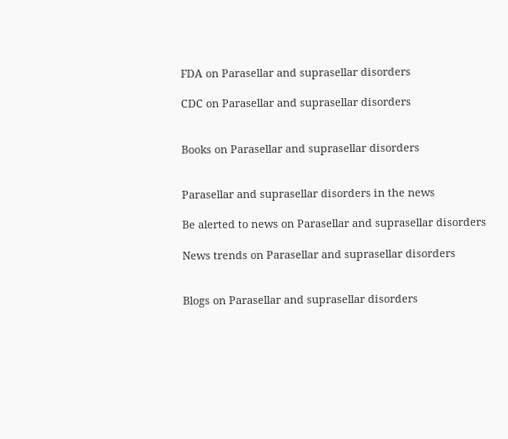FDA on Parasellar and suprasellar disorders

CDC on Parasellar and suprasellar disorders


Books on Parasellar and suprasellar disorders


Parasellar and suprasellar disorders in the news

Be alerted to news on Parasellar and suprasellar disorders

News trends on Parasellar and suprasellar disorders


Blogs on Parasellar and suprasellar disorders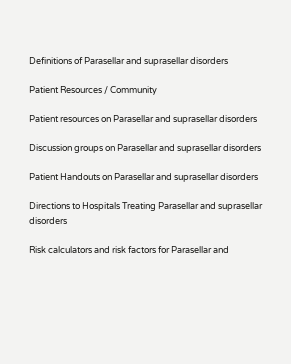Definitions of Parasellar and suprasellar disorders

Patient Resources / Community

Patient resources on Parasellar and suprasellar disorders

Discussion groups on Parasellar and suprasellar disorders

Patient Handouts on Parasellar and suprasellar disorders

Directions to Hospitals Treating Parasellar and suprasellar disorders

Risk calculators and risk factors for Parasellar and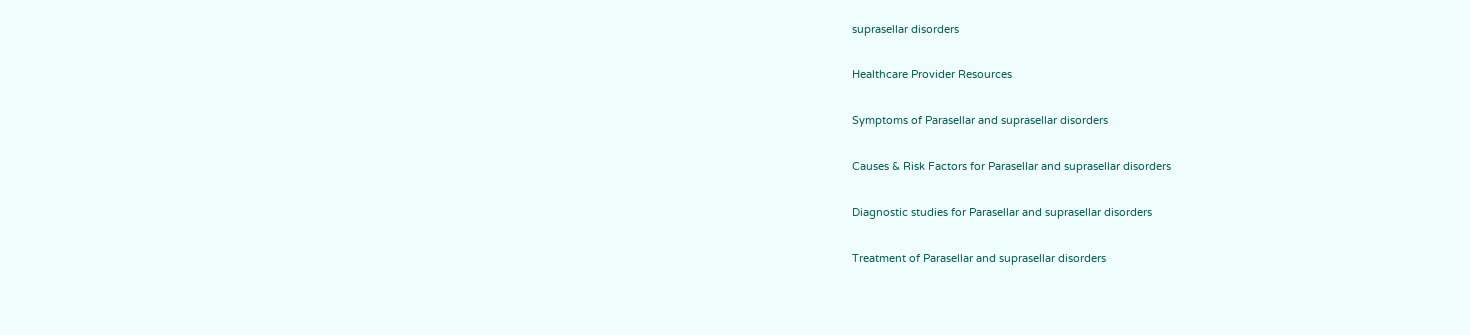suprasellar disorders

Healthcare Provider Resources

Symptoms of Parasellar and suprasellar disorders

Causes & Risk Factors for Parasellar and suprasellar disorders

Diagnostic studies for Parasellar and suprasellar disorders

Treatment of Parasellar and suprasellar disorders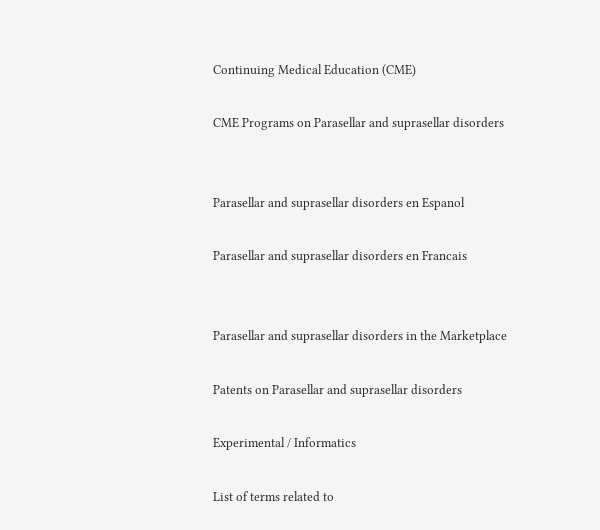Continuing Medical Education (CME)

CME Programs on Parasellar and suprasellar disorders


Parasellar and suprasellar disorders en Espanol

Parasellar and suprasellar disorders en Francais


Parasellar and suprasellar disorders in the Marketplace

Patents on Parasellar and suprasellar disorders

Experimental / Informatics

List of terms related to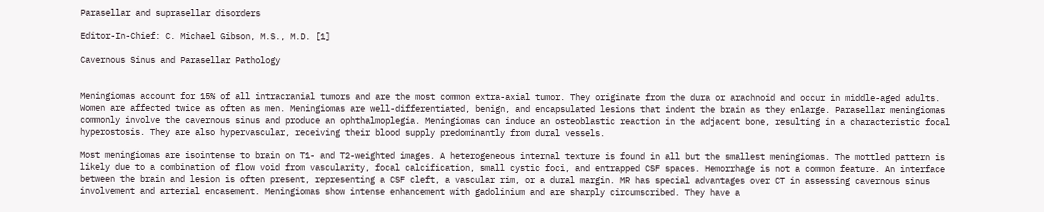Parasellar and suprasellar disorders

Editor-In-Chief: C. Michael Gibson, M.S., M.D. [1]

Cavernous Sinus and Parasellar Pathology


Meningiomas account for 15% of all intracranial tumors and are the most common extra-axial tumor. They originate from the dura or arachnoid and occur in middle-aged adults. Women are affected twice as often as men. Meningiomas are well-differentiated, benign, and encapsulated lesions that indent the brain as they enlarge. Parasellar meningiomas commonly involve the cavernous sinus and produce an ophthalmoplegia. Meningiomas can induce an osteoblastic reaction in the adjacent bone, resulting in a characteristic focal hyperostosis. They are also hypervascular, receiving their blood supply predominantly from dural vessels.

Most meningiomas are isointense to brain on T1- and T2-weighted images. A heterogeneous internal texture is found in all but the smallest meningiomas. The mottled pattern is likely due to a combination of flow void from vascularity, focal calcification, small cystic foci, and entrapped CSF spaces. Hemorrhage is not a common feature. An interface between the brain and lesion is often present, representing a CSF cleft, a vascular rim, or a dural margin. MR has special advantages over CT in assessing cavernous sinus involvement and arterial encasement. Meningiomas show intense enhancement with gadolinium and are sharply circumscribed. They have a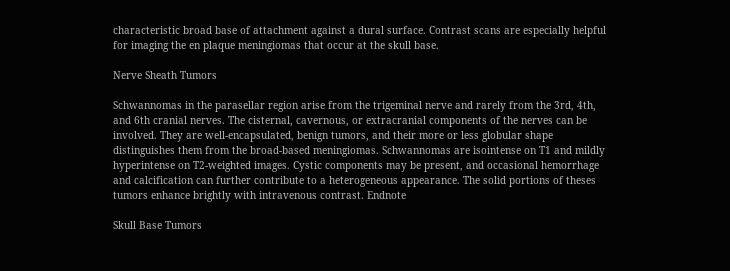characteristic broad base of attachment against a dural surface. Contrast scans are especially helpful for imaging the en plaque meningiomas that occur at the skull base.

Nerve Sheath Tumors

Schwannomas in the parasellar region arise from the trigeminal nerve and rarely from the 3rd, 4th, and 6th cranial nerves. The cisternal, cavernous, or extracranial components of the nerves can be involved. They are well-encapsulated, benign tumors, and their more or less globular shape distinguishes them from the broad-based meningiomas. Schwannomas are isointense on T1 and mildly hyperintense on T2-weighted images. Cystic components may be present, and occasional hemorrhage and calcification can further contribute to a heterogeneous appearance. The solid portions of theses tumors enhance brightly with intravenous contrast. Endnote

Skull Base Tumors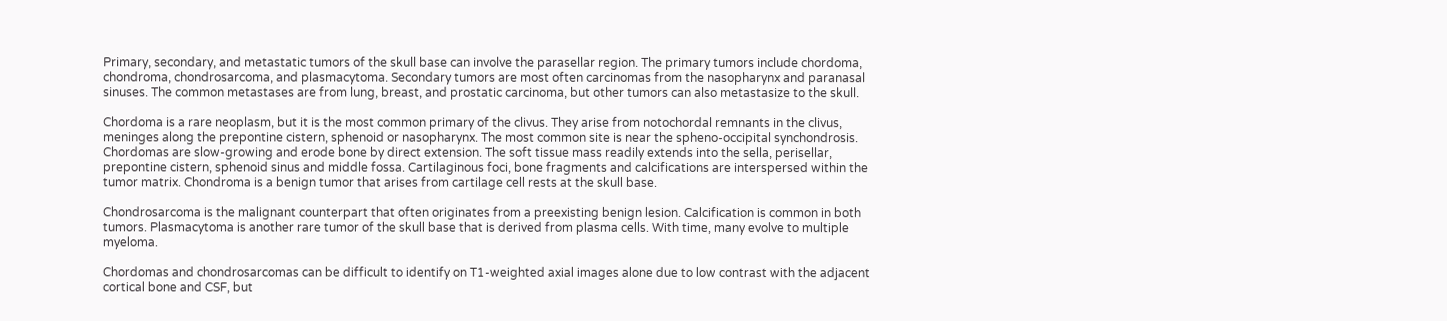Primary, secondary, and metastatic tumors of the skull base can involve the parasellar region. The primary tumors include chordoma, chondroma, chondrosarcoma, and plasmacytoma. Secondary tumors are most often carcinomas from the nasopharynx and paranasal sinuses. The common metastases are from lung, breast, and prostatic carcinoma, but other tumors can also metastasize to the skull.

Chordoma is a rare neoplasm, but it is the most common primary of the clivus. They arise from notochordal remnants in the clivus, meninges along the prepontine cistern, sphenoid or nasopharynx. The most common site is near the spheno-occipital synchondrosis. Chordomas are slow-growing and erode bone by direct extension. The soft tissue mass readily extends into the sella, perisellar, prepontine cistern, sphenoid sinus and middle fossa. Cartilaginous foci, bone fragments and calcifications are interspersed within the tumor matrix. Chondroma is a benign tumor that arises from cartilage cell rests at the skull base.

Chondrosarcoma is the malignant counterpart that often originates from a preexisting benign lesion. Calcification is common in both tumors. Plasmacytoma is another rare tumor of the skull base that is derived from plasma cells. With time, many evolve to multiple myeloma.

Chordomas and chondrosarcomas can be difficult to identify on T1-weighted axial images alone due to low contrast with the adjacent cortical bone and CSF, but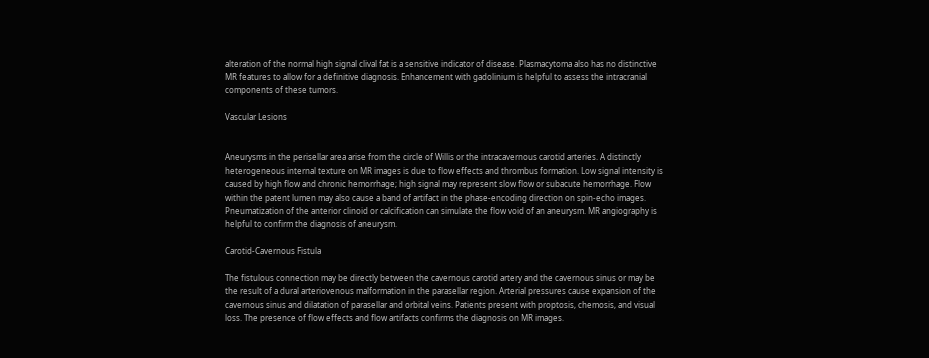alteration of the normal high signal clival fat is a sensitive indicator of disease. Plasmacytoma also has no distinctive MR features to allow for a definitive diagnosis. Enhancement with gadolinium is helpful to assess the intracranial components of these tumors.

Vascular Lesions


Aneurysms in the perisellar area arise from the circle of Willis or the intracavernous carotid arteries. A distinctly heterogeneous internal texture on MR images is due to flow effects and thrombus formation. Low signal intensity is caused by high flow and chronic hemorrhage; high signal may represent slow flow or subacute hemorrhage. Flow within the patent lumen may also cause a band of artifact in the phase-encoding direction on spin-echo images. Pneumatization of the anterior clinoid or calcification can simulate the flow void of an aneurysm. MR angiography is helpful to confirm the diagnosis of aneurysm.

Carotid-Cavernous Fistula

The fistulous connection may be directly between the cavernous carotid artery and the cavernous sinus or may be the result of a dural arteriovenous malformation in the parasellar region. Arterial pressures cause expansion of the cavernous sinus and dilatation of parasellar and orbital veins. Patients present with proptosis, chemosis, and visual loss. The presence of flow effects and flow artifacts confirms the diagnosis on MR images.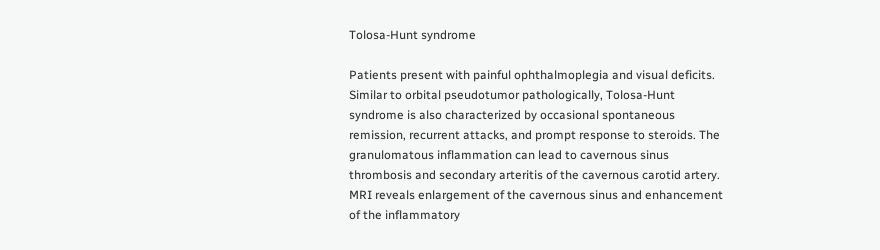Tolosa-Hunt syndrome

Patients present with painful ophthalmoplegia and visual deficits. Similar to orbital pseudotumor pathologically, Tolosa-Hunt syndrome is also characterized by occasional spontaneous remission, recurrent attacks, and prompt response to steroids. The granulomatous inflammation can lead to cavernous sinus thrombosis and secondary arteritis of the cavernous carotid artery. MRI reveals enlargement of the cavernous sinus and enhancement of the inflammatory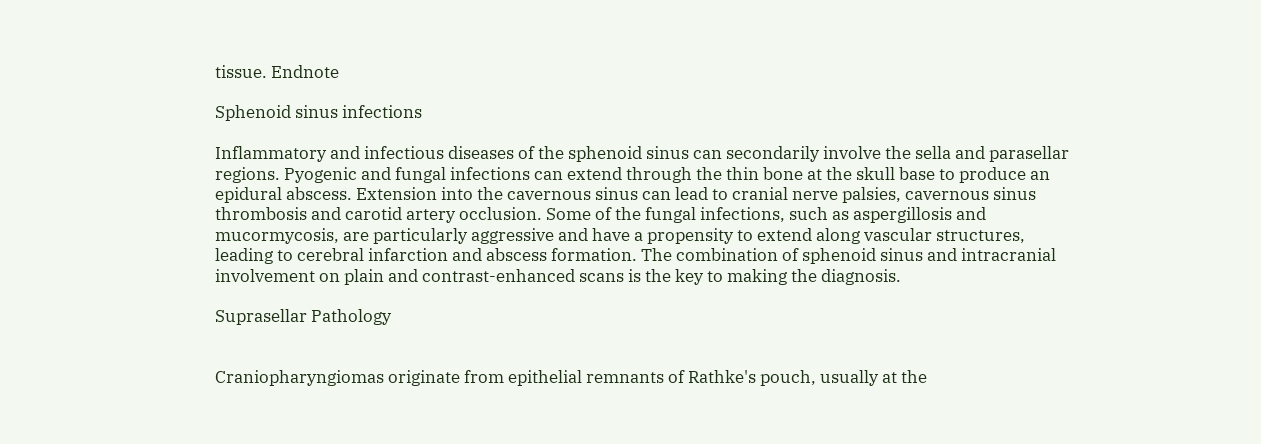tissue. Endnote

Sphenoid sinus infections

Inflammatory and infectious diseases of the sphenoid sinus can secondarily involve the sella and parasellar regions. Pyogenic and fungal infections can extend through the thin bone at the skull base to produce an epidural abscess. Extension into the cavernous sinus can lead to cranial nerve palsies, cavernous sinus thrombosis and carotid artery occlusion. Some of the fungal infections, such as aspergillosis and mucormycosis, are particularly aggressive and have a propensity to extend along vascular structures, leading to cerebral infarction and abscess formation. The combination of sphenoid sinus and intracranial involvement on plain and contrast-enhanced scans is the key to making the diagnosis.

Suprasellar Pathology


Craniopharyngiomas originate from epithelial remnants of Rathke's pouch, usually at the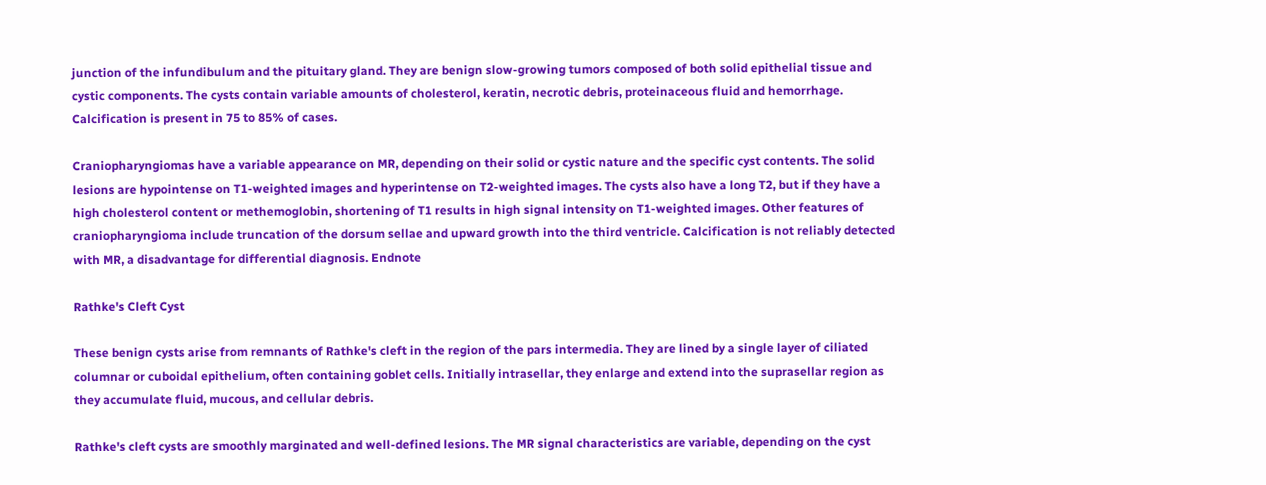junction of the infundibulum and the pituitary gland. They are benign slow-growing tumors composed of both solid epithelial tissue and cystic components. The cysts contain variable amounts of cholesterol, keratin, necrotic debris, proteinaceous fluid and hemorrhage. Calcification is present in 75 to 85% of cases.

Craniopharyngiomas have a variable appearance on MR, depending on their solid or cystic nature and the specific cyst contents. The solid lesions are hypointense on T1-weighted images and hyperintense on T2-weighted images. The cysts also have a long T2, but if they have a high cholesterol content or methemoglobin, shortening of T1 results in high signal intensity on T1-weighted images. Other features of craniopharyngioma include truncation of the dorsum sellae and upward growth into the third ventricle. Calcification is not reliably detected with MR, a disadvantage for differential diagnosis. Endnote

Rathke's Cleft Cyst

These benign cysts arise from remnants of Rathke's cleft in the region of the pars intermedia. They are lined by a single layer of ciliated columnar or cuboidal epithelium, often containing goblet cells. Initially intrasellar, they enlarge and extend into the suprasellar region as they accumulate fluid, mucous, and cellular debris.

Rathke's cleft cysts are smoothly marginated and well-defined lesions. The MR signal characteristics are variable, depending on the cyst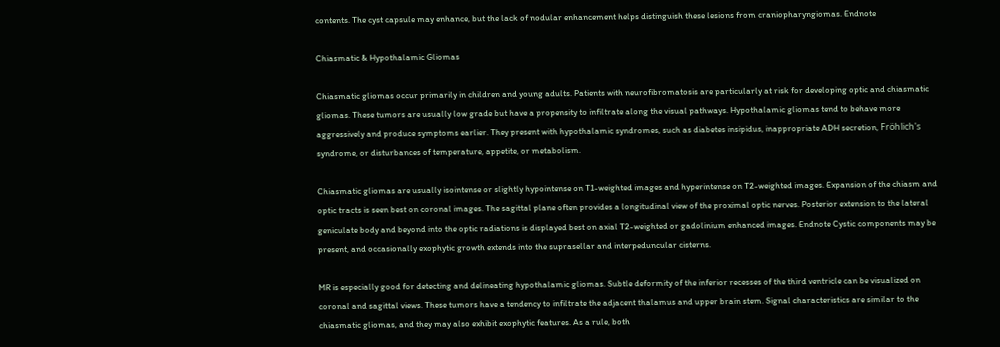contents. The cyst capsule may enhance, but the lack of nodular enhancement helps distinguish these lesions from craniopharyngiomas. Endnote

Chiasmatic & Hypothalamic Gliomas

Chiasmatic gliomas occur primarily in children and young adults. Patients with neurofibromatosis are particularly at risk for developing optic and chiasmatic gliomas. These tumors are usually low grade but have a propensity to infiltrate along the visual pathways. Hypothalamic gliomas tend to behave more aggressively and produce symptoms earlier. They present with hypothalamic syndromes, such as diabetes insipidus, inappropriate ADH secretion, Fröhlich's syndrome, or disturbances of temperature, appetite, or metabolism.

Chiasmatic gliomas are usually isointense or slightly hypointense on T1-weighted images and hyperintense on T2-weighted images. Expansion of the chiasm and optic tracts is seen best on coronal images. The sagittal plane often provides a longitudinal view of the proximal optic nerves. Posterior extension to the lateral geniculate body and beyond into the optic radiations is displayed best on axial T2-weighted or gadolinium enhanced images. Endnote Cystic components may be present, and occasionally exophytic growth extends into the suprasellar and interpeduncular cisterns.

MR is especially good for detecting and delineating hypothalamic gliomas. Subtle deformity of the inferior recesses of the third ventricle can be visualized on coronal and sagittal views. These tumors have a tendency to infiltrate the adjacent thalamus and upper brain stem. Signal characteristics are similar to the chiasmatic gliomas, and they may also exhibit exophytic features. As a rule, both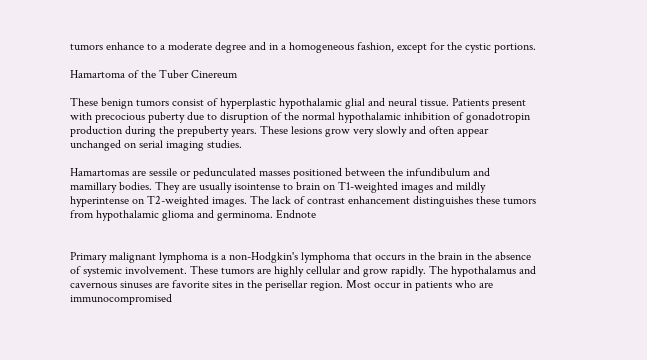tumors enhance to a moderate degree and in a homogeneous fashion, except for the cystic portions.

Hamartoma of the Tuber Cinereum

These benign tumors consist of hyperplastic hypothalamic glial and neural tissue. Patients present with precocious puberty due to disruption of the normal hypothalamic inhibition of gonadotropin production during the prepuberty years. These lesions grow very slowly and often appear unchanged on serial imaging studies.

Hamartomas are sessile or pedunculated masses positioned between the infundibulum and mamillary bodies. They are usually isointense to brain on T1-weighted images and mildly hyperintense on T2-weighted images. The lack of contrast enhancement distinguishes these tumors from hypothalamic glioma and germinoma. Endnote


Primary malignant lymphoma is a non-Hodgkin's lymphoma that occurs in the brain in the absence of systemic involvement. These tumors are highly cellular and grow rapidly. The hypothalamus and cavernous sinuses are favorite sites in the perisellar region. Most occur in patients who are immunocompromised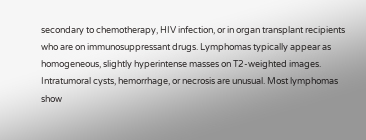secondary to chemotherapy, HIV infection, or in organ transplant recipients who are on immunosuppressant drugs. Lymphomas typically appear as homogeneous, slightly hyperintense masses on T2-weighted images. Intratumoral cysts, hemorrhage, or necrosis are unusual. Most lymphomas show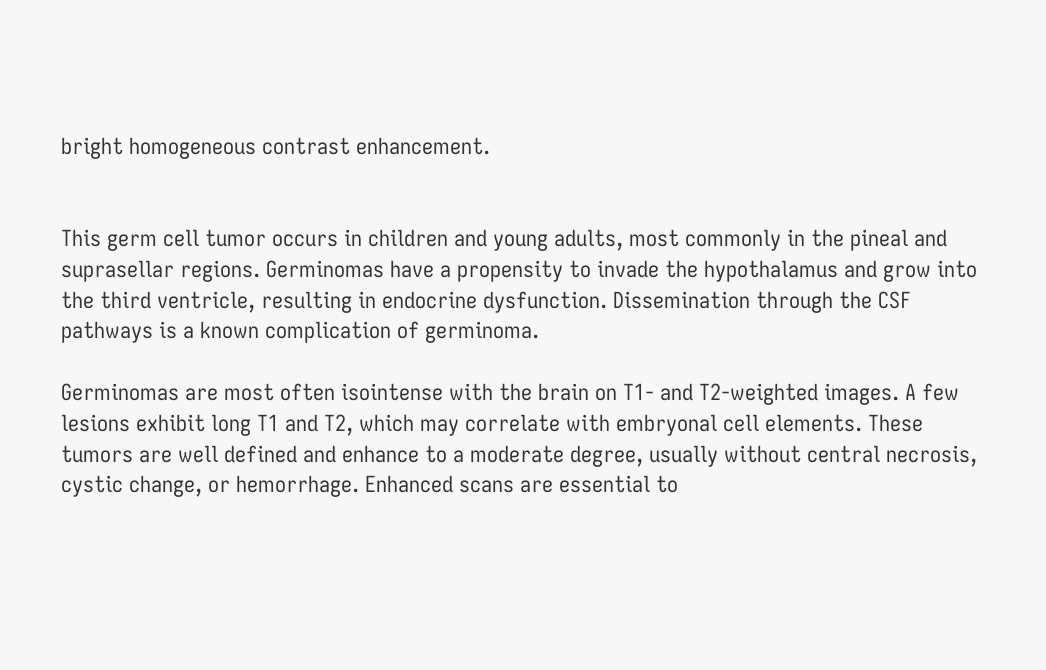bright homogeneous contrast enhancement.


This germ cell tumor occurs in children and young adults, most commonly in the pineal and suprasellar regions. Germinomas have a propensity to invade the hypothalamus and grow into the third ventricle, resulting in endocrine dysfunction. Dissemination through the CSF pathways is a known complication of germinoma.

Germinomas are most often isointense with the brain on T1- and T2-weighted images. A few lesions exhibit long T1 and T2, which may correlate with embryonal cell elements. These tumors are well defined and enhance to a moderate degree, usually without central necrosis, cystic change, or hemorrhage. Enhanced scans are essential to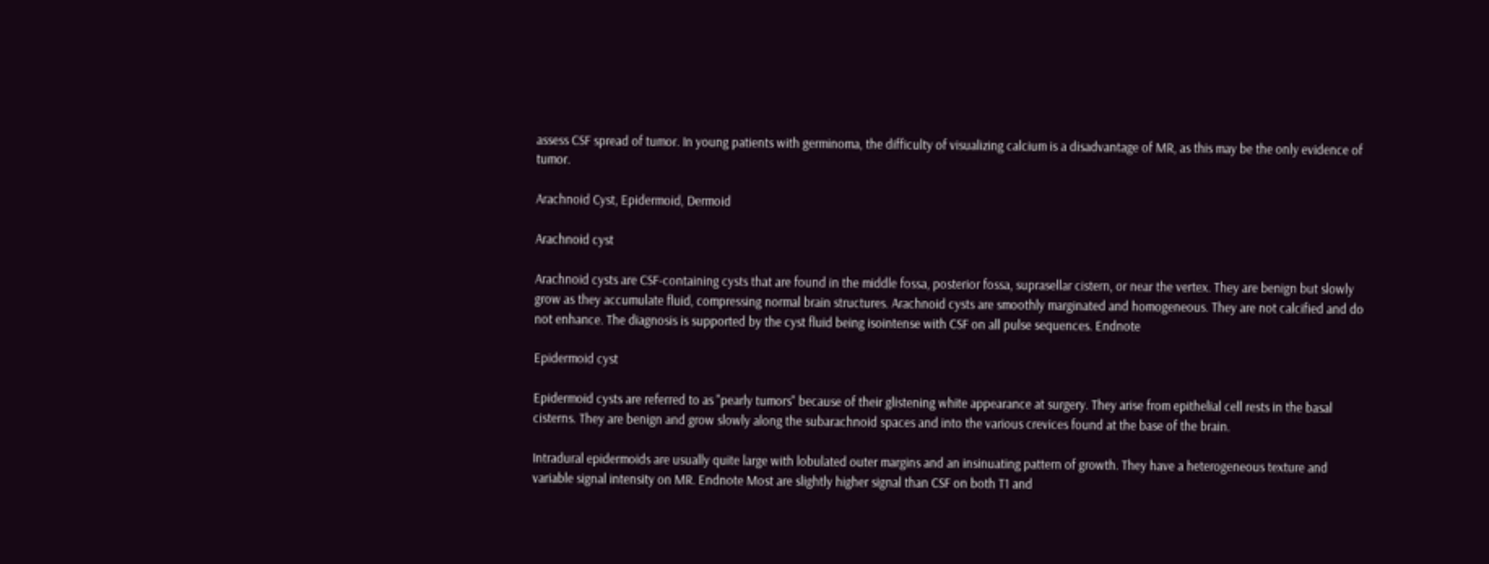assess CSF spread of tumor. In young patients with germinoma, the difficulty of visualizing calcium is a disadvantage of MR, as this may be the only evidence of tumor.

Arachnoid Cyst, Epidermoid, Dermoid

Arachnoid cyst

Arachnoid cysts are CSF-containing cysts that are found in the middle fossa, posterior fossa, suprasellar cistern, or near the vertex. They are benign but slowly grow as they accumulate fluid, compressing normal brain structures. Arachnoid cysts are smoothly marginated and homogeneous. They are not calcified and do not enhance. The diagnosis is supported by the cyst fluid being isointense with CSF on all pulse sequences. Endnote

Epidermoid cyst

Epidermoid cysts are referred to as "pearly tumors" because of their glistening white appearance at surgery. They arise from epithelial cell rests in the basal cisterns. They are benign and grow slowly along the subarachnoid spaces and into the various crevices found at the base of the brain.

Intradural epidermoids are usually quite large with lobulated outer margins and an insinuating pattern of growth. They have a heterogeneous texture and variable signal intensity on MR. Endnote Most are slightly higher signal than CSF on both T1 and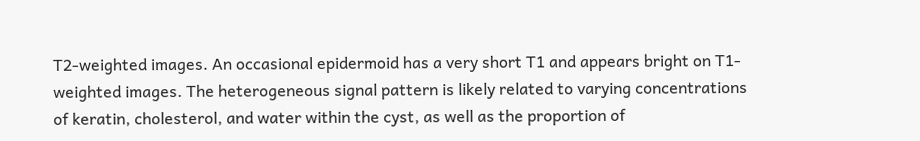T2-weighted images. An occasional epidermoid has a very short T1 and appears bright on T1-weighted images. The heterogeneous signal pattern is likely related to varying concentrations of keratin, cholesterol, and water within the cyst, as well as the proportion of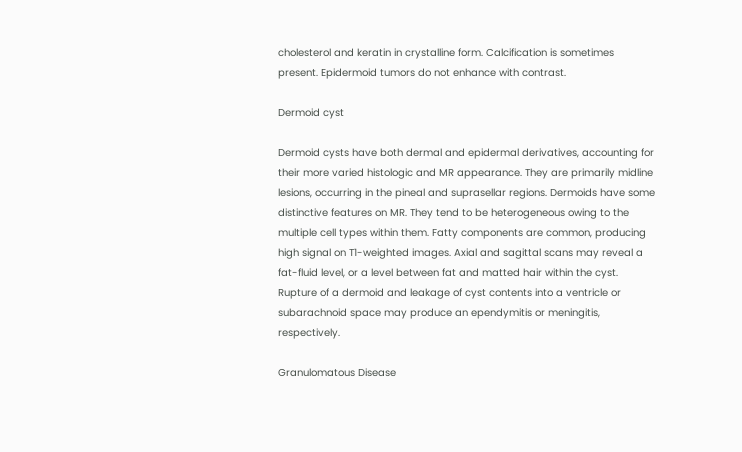cholesterol and keratin in crystalline form. Calcification is sometimes present. Epidermoid tumors do not enhance with contrast.

Dermoid cyst

Dermoid cysts have both dermal and epidermal derivatives, accounting for their more varied histologic and MR appearance. They are primarily midline lesions, occurring in the pineal and suprasellar regions. Dermoids have some distinctive features on MR. They tend to be heterogeneous owing to the multiple cell types within them. Fatty components are common, producing high signal on T1-weighted images. Axial and sagittal scans may reveal a fat-fluid level, or a level between fat and matted hair within the cyst. Rupture of a dermoid and leakage of cyst contents into a ventricle or subarachnoid space may produce an ependymitis or meningitis, respectively.

Granulomatous Disease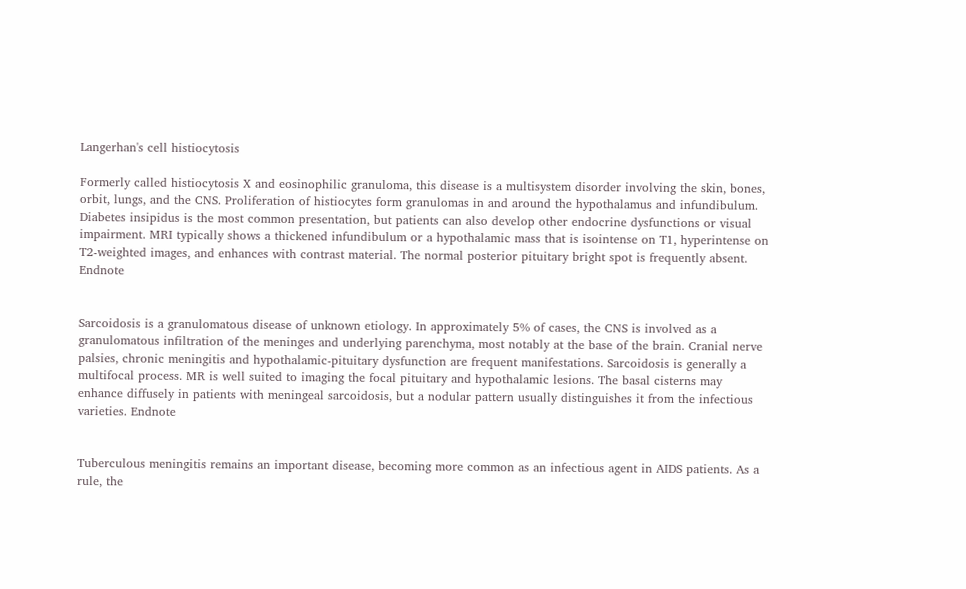Langerhan's cell histiocytosis

Formerly called histiocytosis X and eosinophilic granuloma, this disease is a multisystem disorder involving the skin, bones, orbit, lungs, and the CNS. Proliferation of histiocytes form granulomas in and around the hypothalamus and infundibulum. Diabetes insipidus is the most common presentation, but patients can also develop other endocrine dysfunctions or visual impairment. MRI typically shows a thickened infundibulum or a hypothalamic mass that is isointense on T1, hyperintense on T2-weighted images, and enhances with contrast material. The normal posterior pituitary bright spot is frequently absent. Endnote


Sarcoidosis is a granulomatous disease of unknown etiology. In approximately 5% of cases, the CNS is involved as a granulomatous infiltration of the meninges and underlying parenchyma, most notably at the base of the brain. Cranial nerve palsies, chronic meningitis and hypothalamic-pituitary dysfunction are frequent manifestations. Sarcoidosis is generally a multifocal process. MR is well suited to imaging the focal pituitary and hypothalamic lesions. The basal cisterns may enhance diffusely in patients with meningeal sarcoidosis, but a nodular pattern usually distinguishes it from the infectious varieties. Endnote


Tuberculous meningitis remains an important disease, becoming more common as an infectious agent in AIDS patients. As a rule, the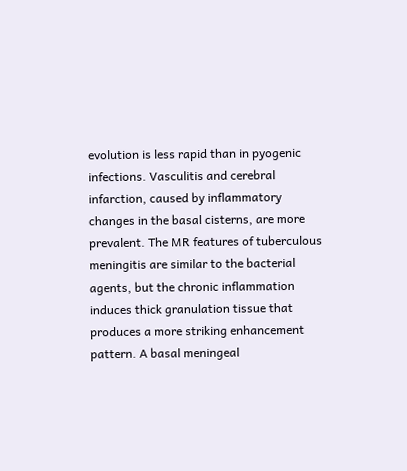evolution is less rapid than in pyogenic infections. Vasculitis and cerebral infarction, caused by inflammatory changes in the basal cisterns, are more prevalent. The MR features of tuberculous meningitis are similar to the bacterial agents, but the chronic inflammation induces thick granulation tissue that produces a more striking enhancement pattern. A basal meningeal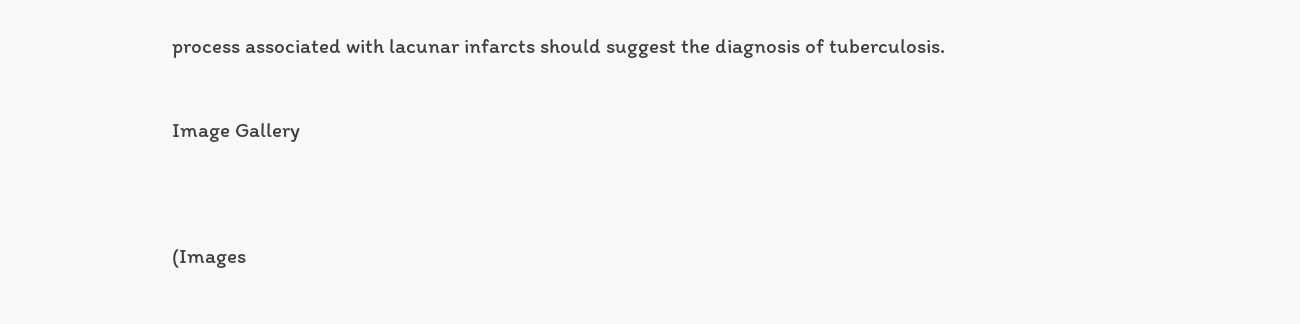process associated with lacunar infarcts should suggest the diagnosis of tuberculosis.

Image Gallery


(Images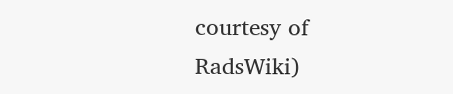courtesy of RadsWiki)